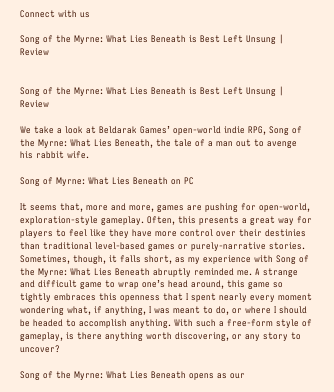Connect with us

Song of the Myrne: What Lies Beneath is Best Left Unsung | Review


Song of the Myrne: What Lies Beneath is Best Left Unsung | Review

We take a look at Beldarak Games’ open-world indie RPG, Song of the Myrne: What Lies Beneath, the tale of a man out to avenge his rabbit wife.

Song of Myrne: What Lies Beneath on PC

It seems that, more and more, games are pushing for open-world, exploration-style gameplay. Often, this presents a great way for players to feel like they have more control over their destinies than traditional level-based games or purely-narrative stories. Sometimes, though, it falls short, as my experience with Song of the Myrne: What Lies Beneath abruptly reminded me. A strange and difficult game to wrap one’s head around, this game so tightly embraces this openness that I spent nearly every moment wondering what, if anything, I was meant to do, or where I should be headed to accomplish anything. With such a free-form style of gameplay, is there anything worth discovering, or any story to uncover?

Song of the Myrne: What Lies Beneath opens as our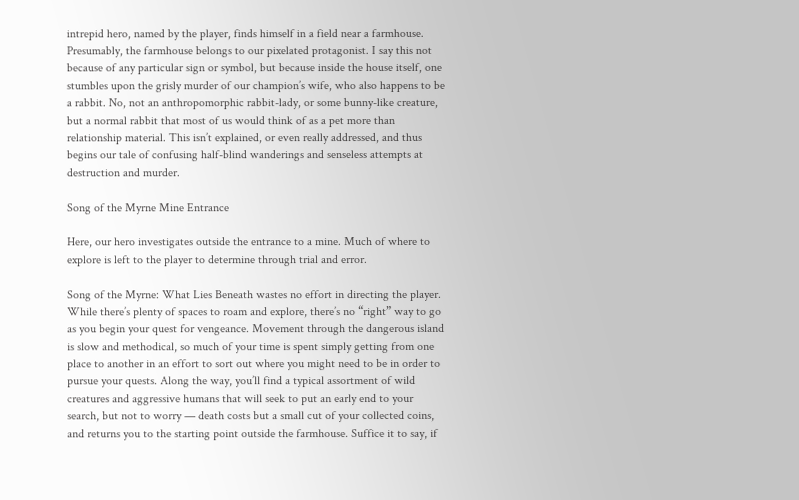intrepid hero, named by the player, finds himself in a field near a farmhouse. Presumably, the farmhouse belongs to our pixelated protagonist. I say this not because of any particular sign or symbol, but because inside the house itself, one stumbles upon the grisly murder of our champion’s wife, who also happens to be a rabbit. No, not an anthropomorphic rabbit-lady, or some bunny-like creature, but a normal rabbit that most of us would think of as a pet more than relationship material. This isn’t explained, or even really addressed, and thus begins our tale of confusing half-blind wanderings and senseless attempts at destruction and murder.

Song of the Myrne Mine Entrance

Here, our hero investigates outside the entrance to a mine. Much of where to explore is left to the player to determine through trial and error.

Song of the Myrne: What Lies Beneath wastes no effort in directing the player. While there’s plenty of spaces to roam and explore, there’s no “right” way to go as you begin your quest for vengeance. Movement through the dangerous island is slow and methodical, so much of your time is spent simply getting from one place to another in an effort to sort out where you might need to be in order to pursue your quests. Along the way, you’ll find a typical assortment of wild creatures and aggressive humans that will seek to put an early end to your search, but not to worry — death costs but a small cut of your collected coins, and returns you to the starting point outside the farmhouse. Suffice it to say, if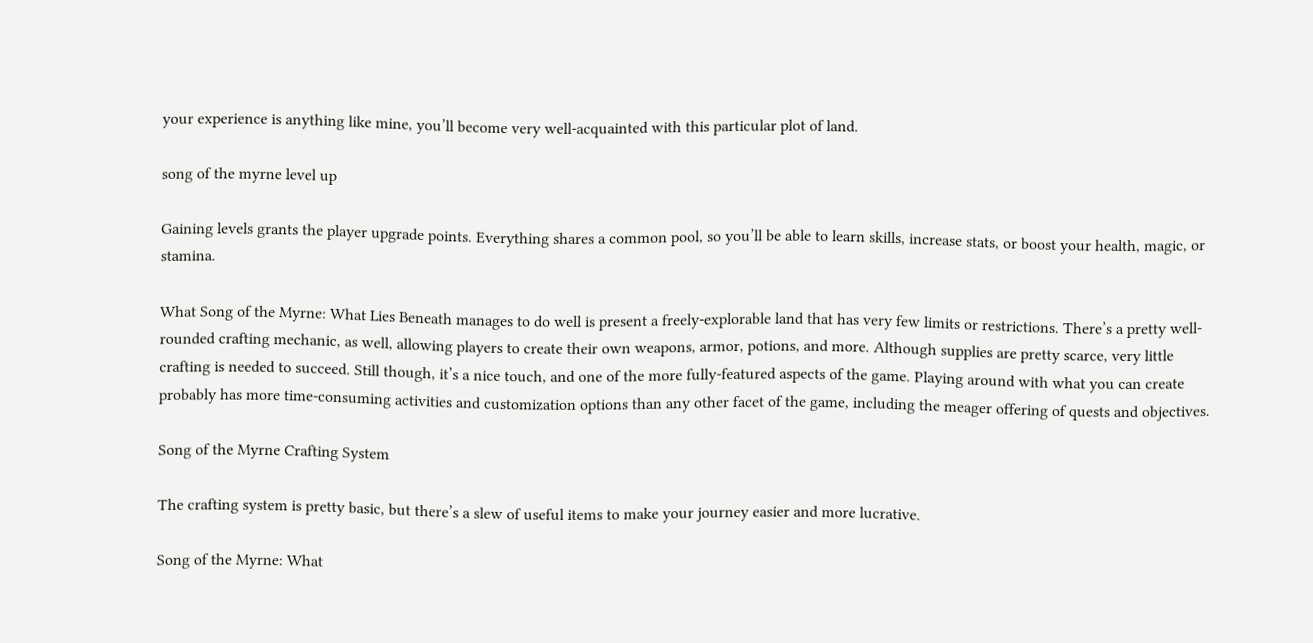your experience is anything like mine, you’ll become very well-acquainted with this particular plot of land.

song of the myrne level up

Gaining levels grants the player upgrade points. Everything shares a common pool, so you’ll be able to learn skills, increase stats, or boost your health, magic, or stamina.

What Song of the Myrne: What Lies Beneath manages to do well is present a freely-explorable land that has very few limits or restrictions. There’s a pretty well-rounded crafting mechanic, as well, allowing players to create their own weapons, armor, potions, and more. Although supplies are pretty scarce, very little crafting is needed to succeed. Still though, it’s a nice touch, and one of the more fully-featured aspects of the game. Playing around with what you can create probably has more time-consuming activities and customization options than any other facet of the game, including the meager offering of quests and objectives.

Song of the Myrne Crafting System

The crafting system is pretty basic, but there’s a slew of useful items to make your journey easier and more lucrative.

Song of the Myrne: What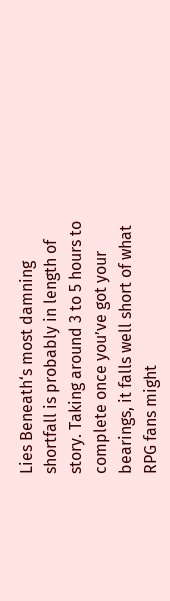Lies Beneath‘s most damning shortfall is probably in length of story. Taking around 3 to 5 hours to complete once you’ve got your bearings, it falls well short of what RPG fans might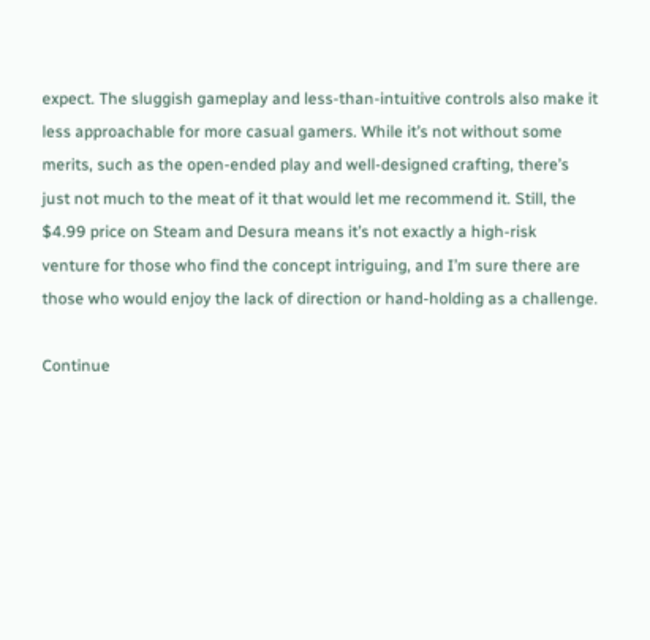expect. The sluggish gameplay and less-than-intuitive controls also make it less approachable for more casual gamers. While it’s not without some merits, such as the open-ended play and well-designed crafting, there’s just not much to the meat of it that would let me recommend it. Still, the $4.99 price on Steam and Desura means it’s not exactly a high-risk venture for those who find the concept intriguing, and I’m sure there are those who would enjoy the lack of direction or hand-holding as a challenge.

Continue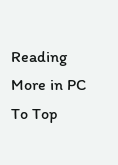Reading
More in PC
To Top